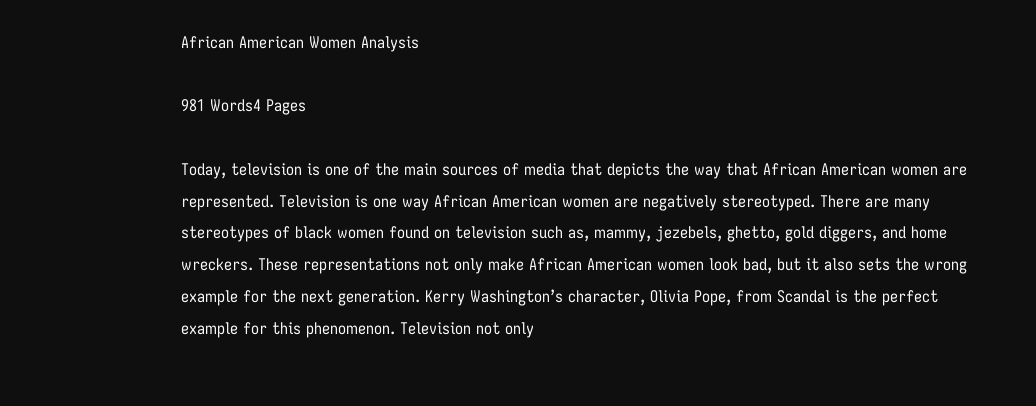African American Women Analysis

981 Words4 Pages

Today, television is one of the main sources of media that depicts the way that African American women are represented. Television is one way African American women are negatively stereotyped. There are many stereotypes of black women found on television such as, mammy, jezebels, ghetto, gold diggers, and home wreckers. These representations not only make African American women look bad, but it also sets the wrong example for the next generation. Kerry Washington’s character, Olivia Pope, from Scandal is the perfect example for this phenomenon. Television not only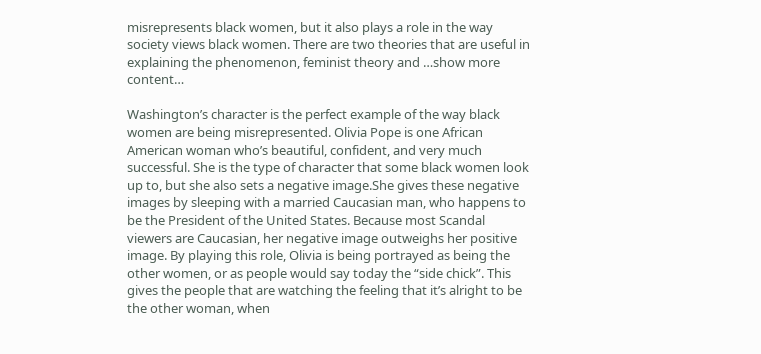misrepresents black women, but it also plays a role in the way society views black women. There are two theories that are useful in explaining the phenomenon, feminist theory and …show more content…

Washington’s character is the perfect example of the way black women are being misrepresented. Olivia Pope is one African American woman who’s beautiful, confident, and very much successful. She is the type of character that some black women look up to, but she also sets a negative image.She gives these negative images by sleeping with a married Caucasian man, who happens to be the President of the United States. Because most Scandal viewers are Caucasian, her negative image outweighs her positive image. By playing this role, Olivia is being portrayed as being the other women, or as people would say today the “side chick”. This gives the people that are watching the feeling that it’s alright to be the other woman, when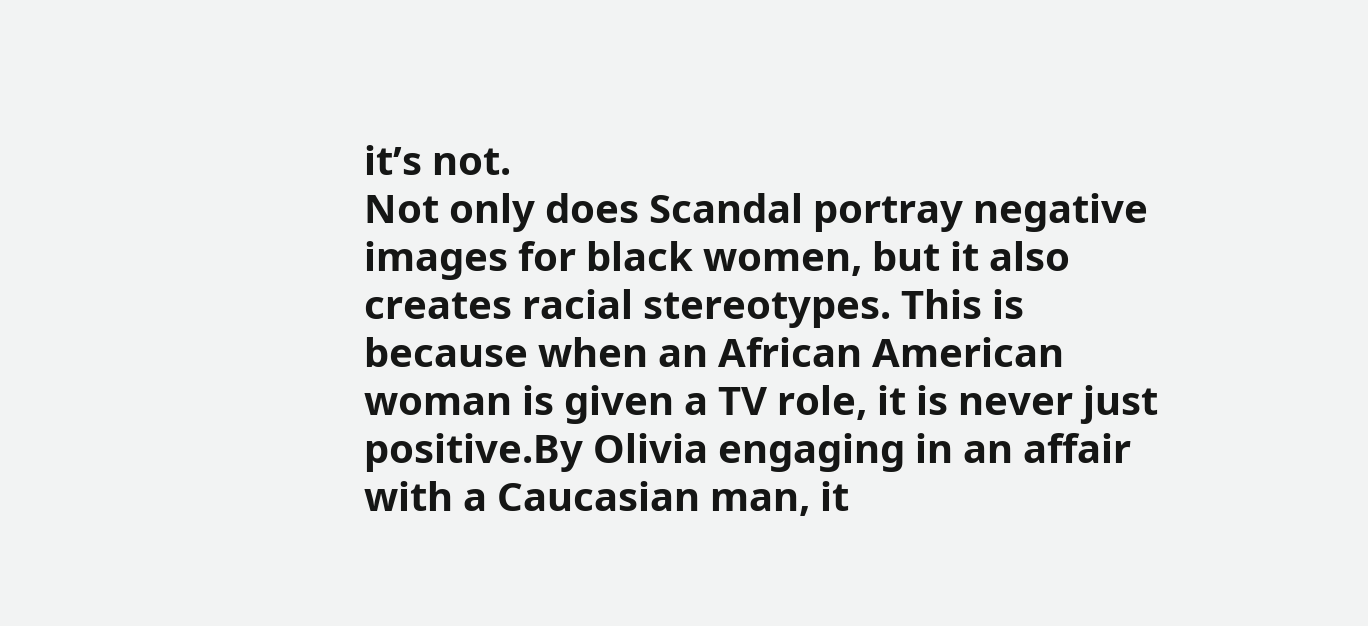it’s not.
Not only does Scandal portray negative images for black women, but it also creates racial stereotypes. This is because when an African American woman is given a TV role, it is never just positive.By Olivia engaging in an affair with a Caucasian man, it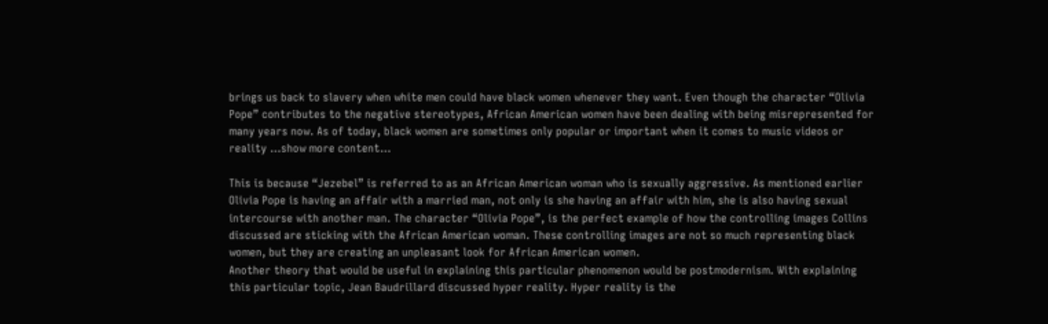brings us back to slavery when white men could have black women whenever they want. Even though the character “Olivia Pope” contributes to the negative stereotypes, African American women have been dealing with being misrepresented for many years now. As of today, black women are sometimes only popular or important when it comes to music videos or reality …show more content…

This is because “Jezebel” is referred to as an African American woman who is sexually aggressive. As mentioned earlier Olivia Pope is having an affair with a married man, not only is she having an affair with him, she is also having sexual intercourse with another man. The character “Olivia Pope”, is the perfect example of how the controlling images Collins discussed are sticking with the African American woman. These controlling images are not so much representing black women, but they are creating an unpleasant look for African American women.
Another theory that would be useful in explaining this particular phenomenon would be postmodernism. With explaining this particular topic, Jean Baudrillard discussed hyper reality. Hyper reality is the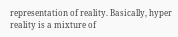representation of reality. Basically, hyper reality is a mixture of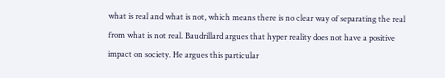what is real and what is not, which means there is no clear way of separating the real from what is not real. Baudrillard argues that hyper reality does not have a positive impact on society. He argues this particular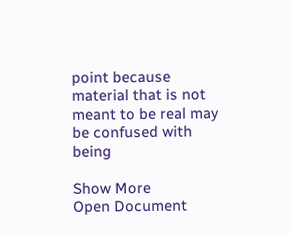point because material that is not meant to be real may be confused with being

Show More
Open Document